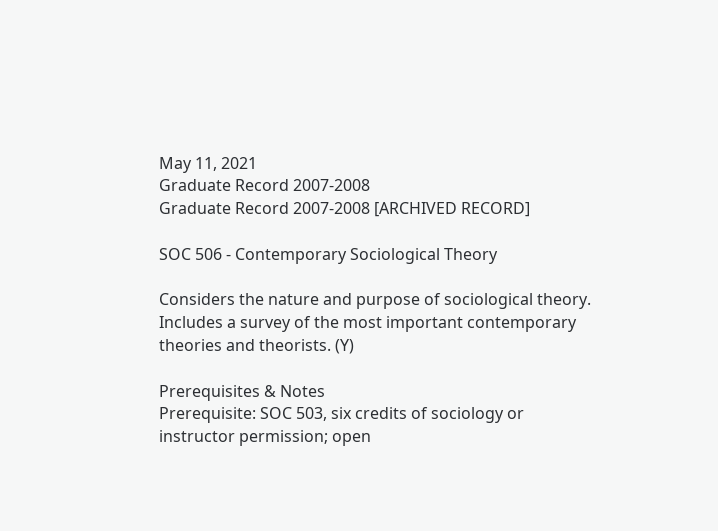May 11, 2021
Graduate Record 2007-2008
Graduate Record 2007-2008 [ARCHIVED RECORD]

SOC 506 - Contemporary Sociological Theory

Considers the nature and purpose of sociological theory. Includes a survey of the most important contemporary theories and theorists. (Y)

Prerequisites & Notes
Prerequisite: SOC 503, six credits of sociology or instructor permission; open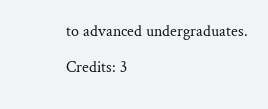to advanced undergraduates.

Credits: 3